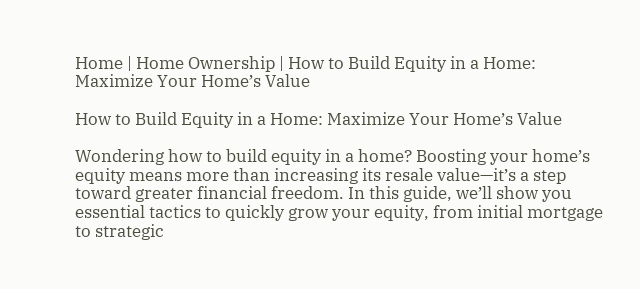Home | Home Ownership | How to Build Equity in a Home: Maximize Your Home’s Value

How to Build Equity in a Home: Maximize Your Home’s Value

Wondering how to build equity in a home? Boosting your home’s equity means more than increasing its resale value—it’s a step toward greater financial freedom. In this guide, we’ll show you essential tactics to quickly grow your equity, from initial mortgage to strategic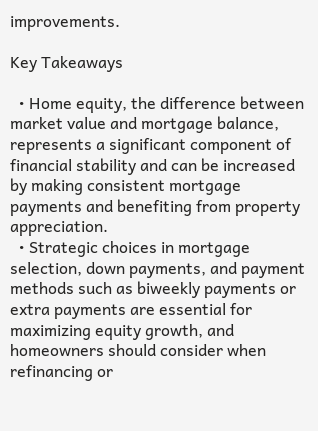improvements.

Key Takeaways

  • Home equity, the difference between market value and mortgage balance, represents a significant component of financial stability and can be increased by making consistent mortgage payments and benefiting from property appreciation.
  • Strategic choices in mortgage selection, down payments, and payment methods such as biweekly payments or extra payments are essential for maximizing equity growth, and homeowners should consider when refinancing or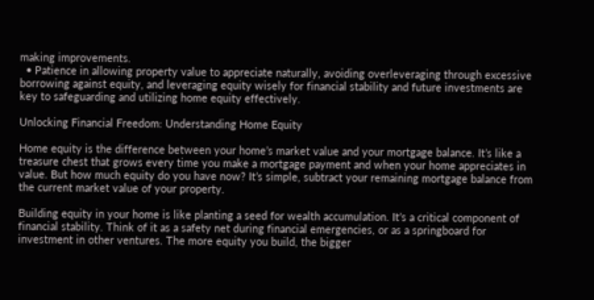making improvements.
  • Patience in allowing property value to appreciate naturally, avoiding overleveraging through excessive borrowing against equity, and leveraging equity wisely for financial stability and future investments are key to safeguarding and utilizing home equity effectively.

Unlocking Financial Freedom: Understanding Home Equity

Home equity is the difference between your home’s market value and your mortgage balance. It’s like a treasure chest that grows every time you make a mortgage payment and when your home appreciates in value. But how much equity do you have now? It’s simple, subtract your remaining mortgage balance from the current market value of your property.

Building equity in your home is like planting a seed for wealth accumulation. It’s a critical component of financial stability. Think of it as a safety net during financial emergencies, or as a springboard for investment in other ventures. The more equity you build, the bigger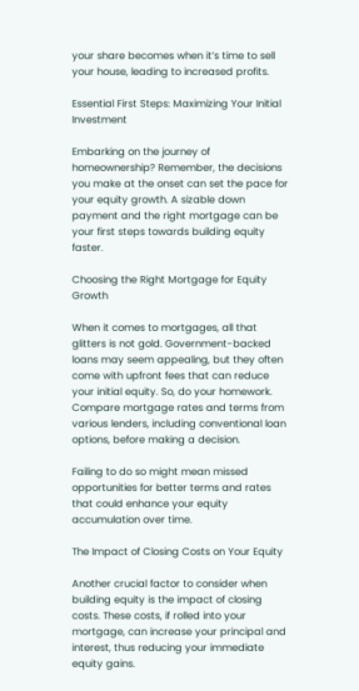your share becomes when it’s time to sell your house, leading to increased profits.

Essential First Steps: Maximizing Your Initial Investment

Embarking on the journey of homeownership? Remember, the decisions you make at the onset can set the pace for your equity growth. A sizable down payment and the right mortgage can be your first steps towards building equity faster.

Choosing the Right Mortgage for Equity Growth

When it comes to mortgages, all that glitters is not gold. Government-backed loans may seem appealing, but they often come with upfront fees that can reduce your initial equity. So, do your homework. Compare mortgage rates and terms from various lenders, including conventional loan options, before making a decision.

Failing to do so might mean missed opportunities for better terms and rates that could enhance your equity accumulation over time.

The Impact of Closing Costs on Your Equity

Another crucial factor to consider when building equity is the impact of closing costs. These costs, if rolled into your mortgage, can increase your principal and interest, thus reducing your immediate equity gains.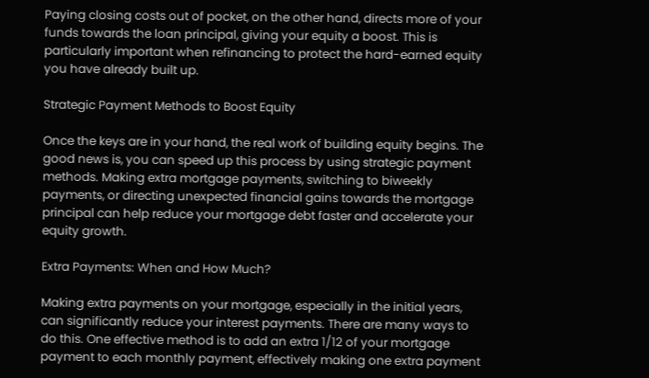Paying closing costs out of pocket, on the other hand, directs more of your funds towards the loan principal, giving your equity a boost. This is particularly important when refinancing to protect the hard-earned equity you have already built up.

Strategic Payment Methods to Boost Equity

Once the keys are in your hand, the real work of building equity begins. The good news is, you can speed up this process by using strategic payment methods. Making extra mortgage payments, switching to biweekly payments, or directing unexpected financial gains towards the mortgage principal can help reduce your mortgage debt faster and accelerate your equity growth.

Extra Payments: When and How Much?

Making extra payments on your mortgage, especially in the initial years, can significantly reduce your interest payments. There are many ways to do this. One effective method is to add an extra 1/12 of your mortgage payment to each monthly payment, effectively making one extra payment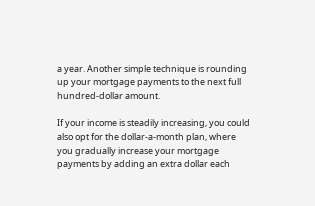a year. Another simple technique is rounding up your mortgage payments to the next full hundred-dollar amount.

If your income is steadily increasing, you could also opt for the dollar-a-month plan, where you gradually increase your mortgage payments by adding an extra dollar each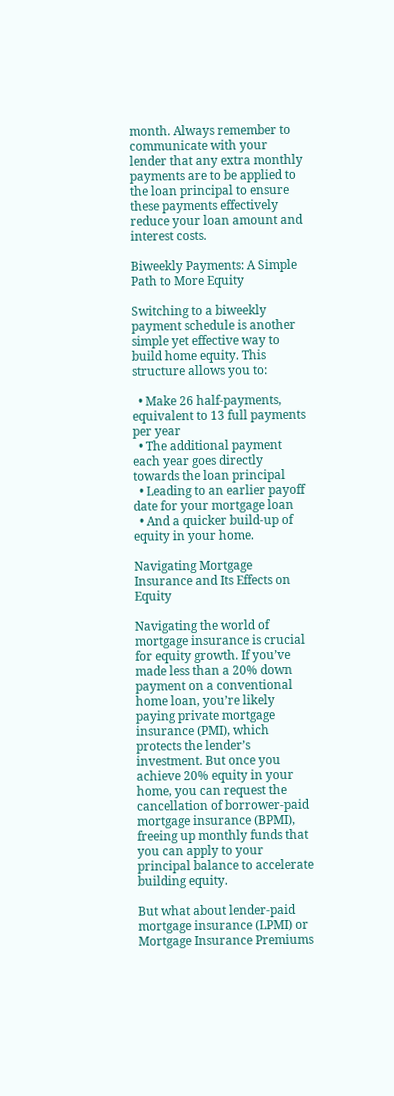month. Always remember to communicate with your lender that any extra monthly payments are to be applied to the loan principal to ensure these payments effectively reduce your loan amount and interest costs.

Biweekly Payments: A Simple Path to More Equity

Switching to a biweekly payment schedule is another simple yet effective way to build home equity. This structure allows you to:

  • Make 26 half-payments, equivalent to 13 full payments per year
  • The additional payment each year goes directly towards the loan principal
  • Leading to an earlier payoff date for your mortgage loan
  • And a quicker build-up of equity in your home.

Navigating Mortgage Insurance and Its Effects on Equity

Navigating the world of mortgage insurance is crucial for equity growth. If you’ve made less than a 20% down payment on a conventional home loan, you’re likely paying private mortgage insurance (PMI), which protects the lender’s investment. But once you achieve 20% equity in your home, you can request the cancellation of borrower-paid mortgage insurance (BPMI), freeing up monthly funds that you can apply to your principal balance to accelerate building equity.

But what about lender-paid mortgage insurance (LPMI) or Mortgage Insurance Premiums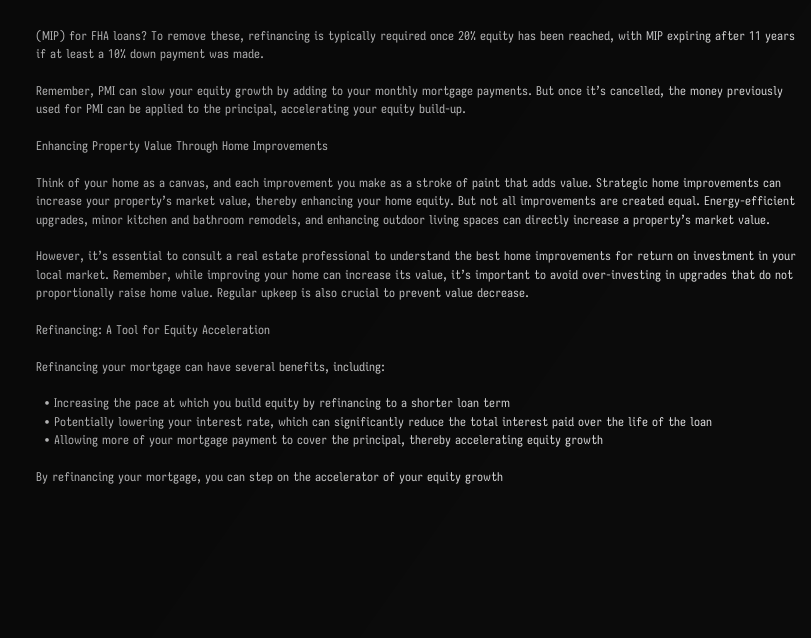(MIP) for FHA loans? To remove these, refinancing is typically required once 20% equity has been reached, with MIP expiring after 11 years if at least a 10% down payment was made.

Remember, PMI can slow your equity growth by adding to your monthly mortgage payments. But once it’s cancelled, the money previously used for PMI can be applied to the principal, accelerating your equity build-up.

Enhancing Property Value Through Home Improvements

Think of your home as a canvas, and each improvement you make as a stroke of paint that adds value. Strategic home improvements can increase your property’s market value, thereby enhancing your home equity. But not all improvements are created equal. Energy-efficient upgrades, minor kitchen and bathroom remodels, and enhancing outdoor living spaces can directly increase a property’s market value.

However, it’s essential to consult a real estate professional to understand the best home improvements for return on investment in your local market. Remember, while improving your home can increase its value, it’s important to avoid over-investing in upgrades that do not proportionally raise home value. Regular upkeep is also crucial to prevent value decrease.

Refinancing: A Tool for Equity Acceleration

Refinancing your mortgage can have several benefits, including:

  • Increasing the pace at which you build equity by refinancing to a shorter loan term
  • Potentially lowering your interest rate, which can significantly reduce the total interest paid over the life of the loan
  • Allowing more of your mortgage payment to cover the principal, thereby accelerating equity growth

By refinancing your mortgage, you can step on the accelerator of your equity growth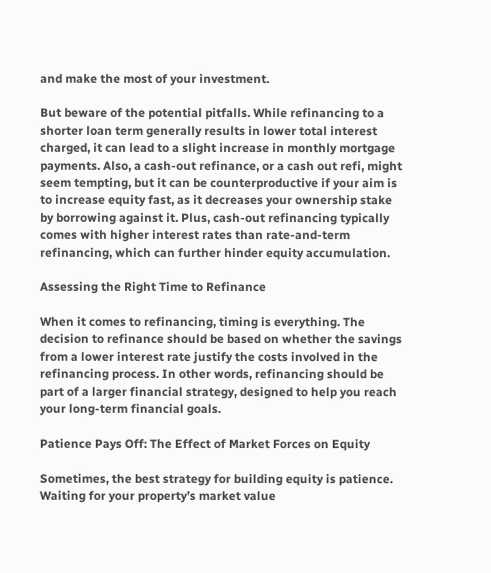and make the most of your investment.

But beware of the potential pitfalls. While refinancing to a shorter loan term generally results in lower total interest charged, it can lead to a slight increase in monthly mortgage payments. Also, a cash-out refinance, or a cash out refi, might seem tempting, but it can be counterproductive if your aim is to increase equity fast, as it decreases your ownership stake by borrowing against it. Plus, cash-out refinancing typically comes with higher interest rates than rate-and-term refinancing, which can further hinder equity accumulation.

Assessing the Right Time to Refinance

When it comes to refinancing, timing is everything. The decision to refinance should be based on whether the savings from a lower interest rate justify the costs involved in the refinancing process. In other words, refinancing should be part of a larger financial strategy, designed to help you reach your long-term financial goals.

Patience Pays Off: The Effect of Market Forces on Equity

Sometimes, the best strategy for building equity is patience. Waiting for your property’s market value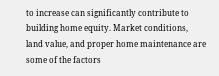to increase can significantly contribute to building home equity. Market conditions, land value, and proper home maintenance are some of the factors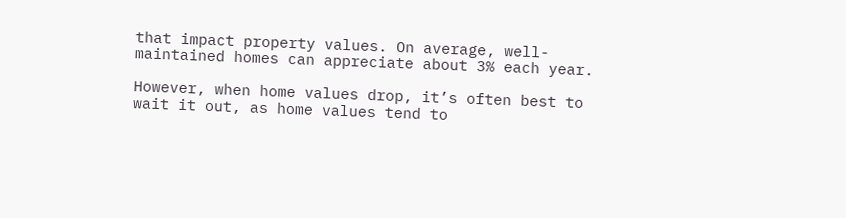that impact property values. On average, well-maintained homes can appreciate about 3% each year.

However, when home values drop, it’s often best to wait it out, as home values tend to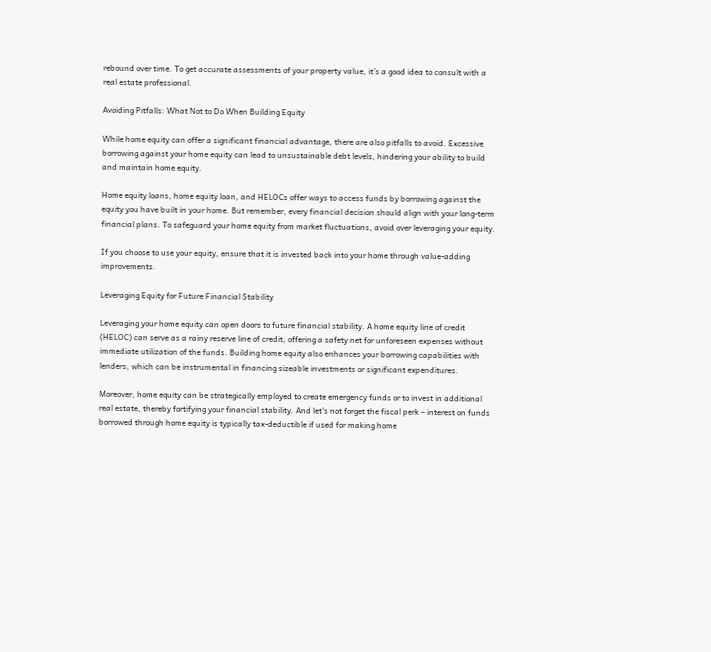rebound over time. To get accurate assessments of your property value, it’s a good idea to consult with a real estate professional.

Avoiding Pitfalls: What Not to Do When Building Equity

While home equity can offer a significant financial advantage, there are also pitfalls to avoid. Excessive borrowing against your home equity can lead to unsustainable debt levels, hindering your ability to build and maintain home equity.

Home equity loans, home equity loan, and HELOCs offer ways to access funds by borrowing against the equity you have built in your home. But remember, every financial decision should align with your long-term financial plans. To safeguard your home equity from market fluctuations, avoid over leveraging your equity.

If you choose to use your equity, ensure that it is invested back into your home through value-adding improvements.

Leveraging Equity for Future Financial Stability

Leveraging your home equity can open doors to future financial stability. A home equity line of credit (HELOC) can serve as a rainy reserve line of credit, offering a safety net for unforeseen expenses without immediate utilization of the funds. Building home equity also enhances your borrowing capabilities with lenders, which can be instrumental in financing sizeable investments or significant expenditures.

Moreover, home equity can be strategically employed to create emergency funds or to invest in additional real estate, thereby fortifying your financial stability. And let’s not forget the fiscal perk – interest on funds borrowed through home equity is typically tax-deductible if used for making home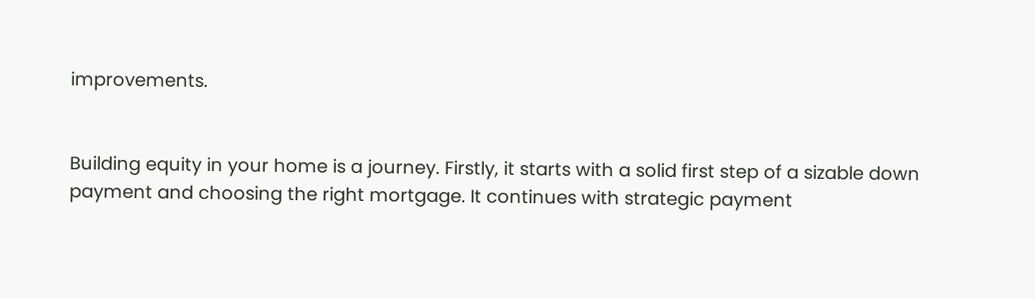improvements.


Building equity in your home is a journey. Firstly, it starts with a solid first step of a sizable down payment and choosing the right mortgage. It continues with strategic payment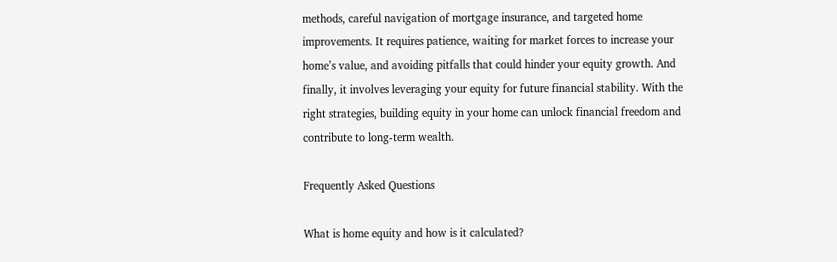methods, careful navigation of mortgage insurance, and targeted home improvements. It requires patience, waiting for market forces to increase your home’s value, and avoiding pitfalls that could hinder your equity growth. And finally, it involves leveraging your equity for future financial stability. With the right strategies, building equity in your home can unlock financial freedom and contribute to long-term wealth.

Frequently Asked Questions

What is home equity and how is it calculated?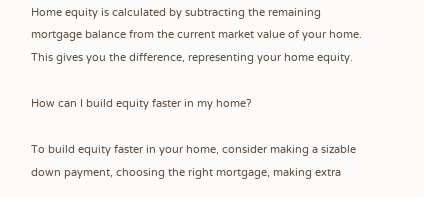Home equity is calculated by subtracting the remaining mortgage balance from the current market value of your home. This gives you the difference, representing your home equity.

How can I build equity faster in my home?

To build equity faster in your home, consider making a sizable down payment, choosing the right mortgage, making extra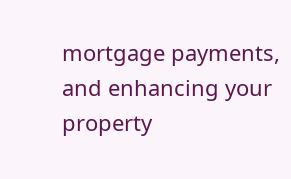mortgage payments, and enhancing your property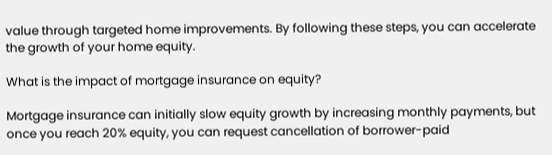value through targeted home improvements. By following these steps, you can accelerate the growth of your home equity.

What is the impact of mortgage insurance on equity?

Mortgage insurance can initially slow equity growth by increasing monthly payments, but once you reach 20% equity, you can request cancellation of borrower-paid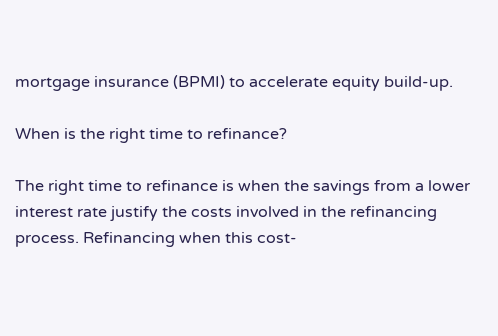mortgage insurance (BPMI) to accelerate equity build-up.

When is the right time to refinance?

The right time to refinance is when the savings from a lower interest rate justify the costs involved in the refinancing process. Refinancing when this cost-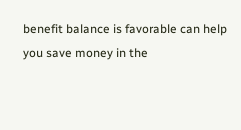benefit balance is favorable can help you save money in the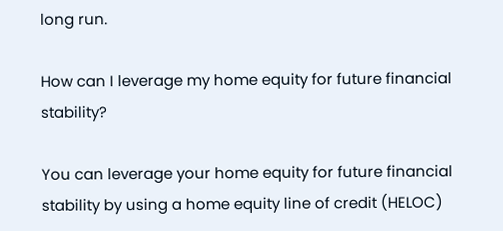long run.

How can I leverage my home equity for future financial stability?

You can leverage your home equity for future financial stability by using a home equity line of credit (HELOC)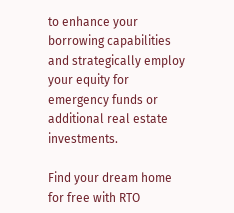to enhance your borrowing capabilities and strategically employ your equity for emergency funds or additional real estate investments.

Find your dream home for free with RTO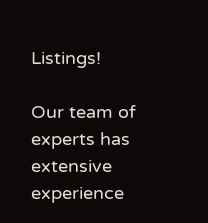Listings!

Our team of experts has extensive experience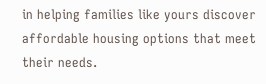in helping families like yours discover affordable housing options that meet their needs.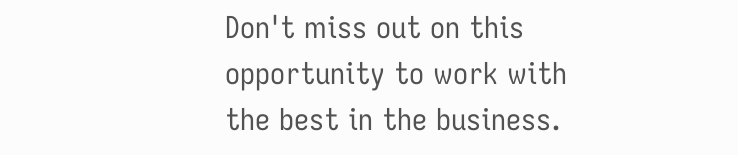Don't miss out on this opportunity to work with the best in the business.